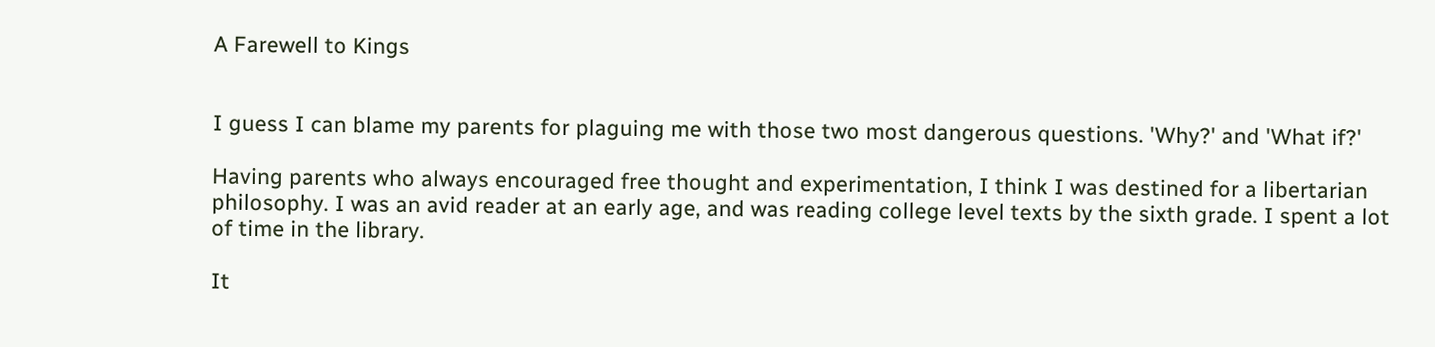A Farewell to Kings


I guess I can blame my parents for plaguing me with those two most dangerous questions. 'Why?' and 'What if?'

Having parents who always encouraged free thought and experimentation, I think I was destined for a libertarian philosophy. I was an avid reader at an early age, and was reading college level texts by the sixth grade. I spent a lot of time in the library.

It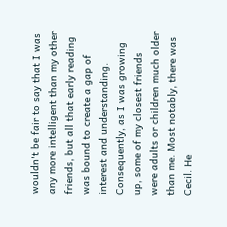wouldn't be fair to say that I was any more intelligent than my other friends, but all that early reading was bound to create a gap of interest and understanding. Consequently, as I was growing up, some of my closest friends were adults or children much older than me. Most notably, there was Cecil. He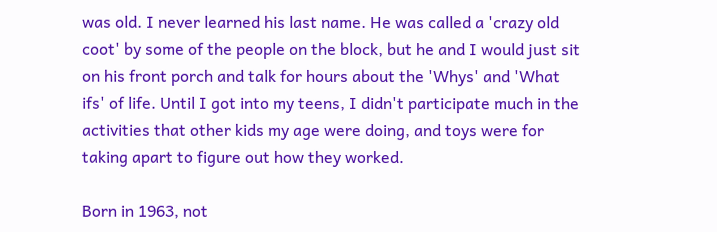was old. I never learned his last name. He was called a 'crazy old coot' by some of the people on the block, but he and I would just sit on his front porch and talk for hours about the 'Whys' and 'What ifs' of life. Until I got into my teens, I didn't participate much in the activities that other kids my age were doing, and toys were for taking apart to figure out how they worked.

Born in 1963, not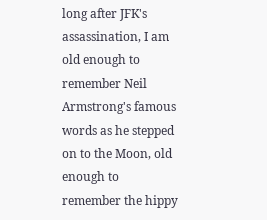long after JFK's assassination, I am old enough to remember Neil Armstrong's famous words as he stepped on to the Moon, old enough to remember the hippy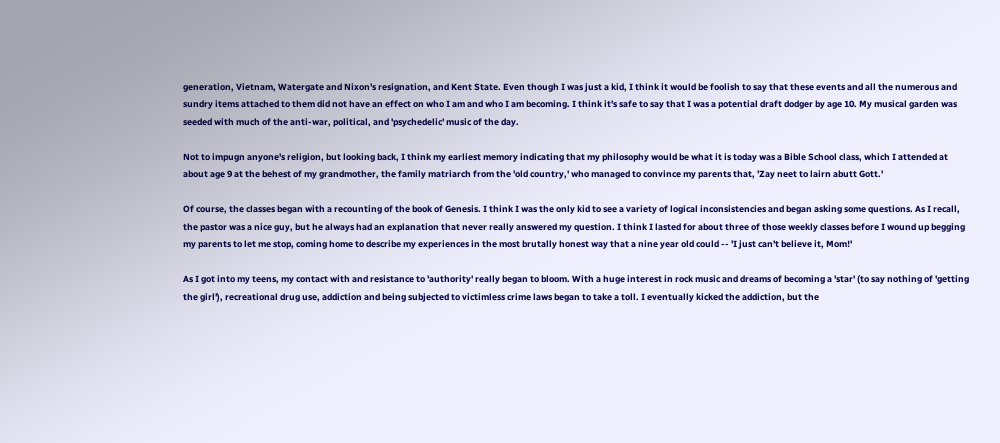generation, Vietnam, Watergate and Nixon's resignation, and Kent State. Even though I was just a kid, I think it would be foolish to say that these events and all the numerous and sundry items attached to them did not have an effect on who I am and who I am becoming. I think it's safe to say that I was a potential draft dodger by age 10. My musical garden was seeded with much of the anti-war, political, and 'psychedelic' music of the day.

Not to impugn anyone's religion, but looking back, I think my earliest memory indicating that my philosophy would be what it is today was a Bible School class, which I attended at about age 9 at the behest of my grandmother, the family matriarch from the 'old country,' who managed to convince my parents that, 'Zay neet to lairn abutt Gott.'

Of course, the classes began with a recounting of the book of Genesis. I think I was the only kid to see a variety of logical inconsistencies and began asking some questions. As I recall, the pastor was a nice guy, but he always had an explanation that never really answered my question. I think I lasted for about three of those weekly classes before I wound up begging my parents to let me stop, coming home to describe my experiences in the most brutally honest way that a nine year old could -- 'I just can't believe it, Mom!'

As I got into my teens, my contact with and resistance to 'authority' really began to bloom. With a huge interest in rock music and dreams of becoming a 'star' (to say nothing of 'getting the girl'), recreational drug use, addiction and being subjected to victimless crime laws began to take a toll. I eventually kicked the addiction, but the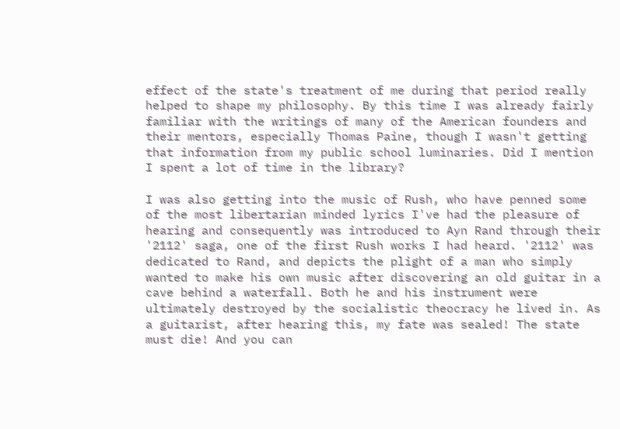effect of the state's treatment of me during that period really helped to shape my philosophy. By this time I was already fairly familiar with the writings of many of the American founders and their mentors, especially Thomas Paine, though I wasn't getting that information from my public school luminaries. Did I mention I spent a lot of time in the library?

I was also getting into the music of Rush, who have penned some of the most libertarian minded lyrics I've had the pleasure of hearing and consequently was introduced to Ayn Rand through their '2112' saga, one of the first Rush works I had heard. '2112' was dedicated to Rand, and depicts the plight of a man who simply wanted to make his own music after discovering an old guitar in a cave behind a waterfall. Both he and his instrument were ultimately destroyed by the socialistic theocracy he lived in. As a guitarist, after hearing this, my fate was sealed! The state must die! And you can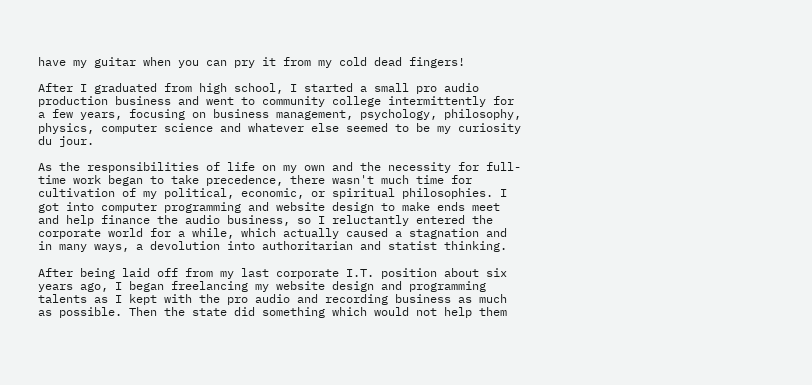have my guitar when you can pry it from my cold dead fingers!

After I graduated from high school, I started a small pro audio production business and went to community college intermittently for a few years, focusing on business management, psychology, philosophy, physics, computer science and whatever else seemed to be my curiosity du jour.

As the responsibilities of life on my own and the necessity for full-time work began to take precedence, there wasn't much time for cultivation of my political, economic, or spiritual philosophies. I got into computer programming and website design to make ends meet and help finance the audio business, so I reluctantly entered the corporate world for a while, which actually caused a stagnation and in many ways, a devolution into authoritarian and statist thinking.

After being laid off from my last corporate I.T. position about six years ago, I began freelancing my website design and programming talents as I kept with the pro audio and recording business as much as possible. Then the state did something which would not help them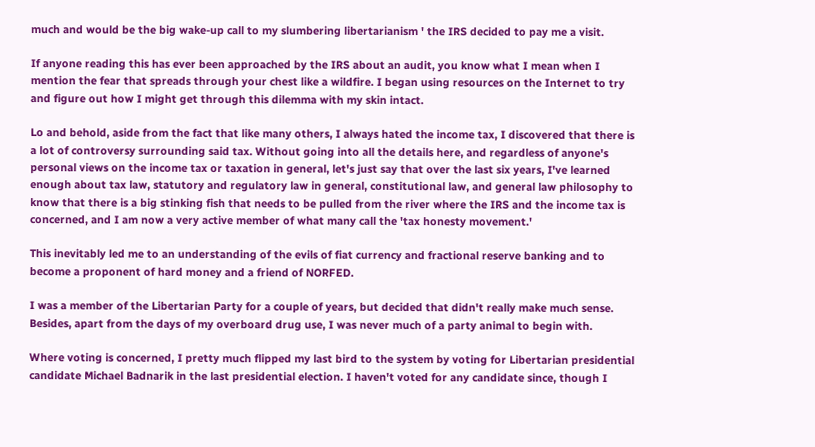much and would be the big wake-up call to my slumbering libertarianism ' the IRS decided to pay me a visit.

If anyone reading this has ever been approached by the IRS about an audit, you know what I mean when I mention the fear that spreads through your chest like a wildfire. I began using resources on the Internet to try and figure out how I might get through this dilemma with my skin intact.

Lo and behold, aside from the fact that like many others, I always hated the income tax, I discovered that there is a lot of controversy surrounding said tax. Without going into all the details here, and regardless of anyone's personal views on the income tax or taxation in general, let's just say that over the last six years, I've learned enough about tax law, statutory and regulatory law in general, constitutional law, and general law philosophy to know that there is a big stinking fish that needs to be pulled from the river where the IRS and the income tax is concerned, and I am now a very active member of what many call the 'tax honesty movement.'

This inevitably led me to an understanding of the evils of fiat currency and fractional reserve banking and to become a proponent of hard money and a friend of NORFED.

I was a member of the Libertarian Party for a couple of years, but decided that didn't really make much sense. Besides, apart from the days of my overboard drug use, I was never much of a party animal to begin with.

Where voting is concerned, I pretty much flipped my last bird to the system by voting for Libertarian presidential candidate Michael Badnarik in the last presidential election. I haven't voted for any candidate since, though I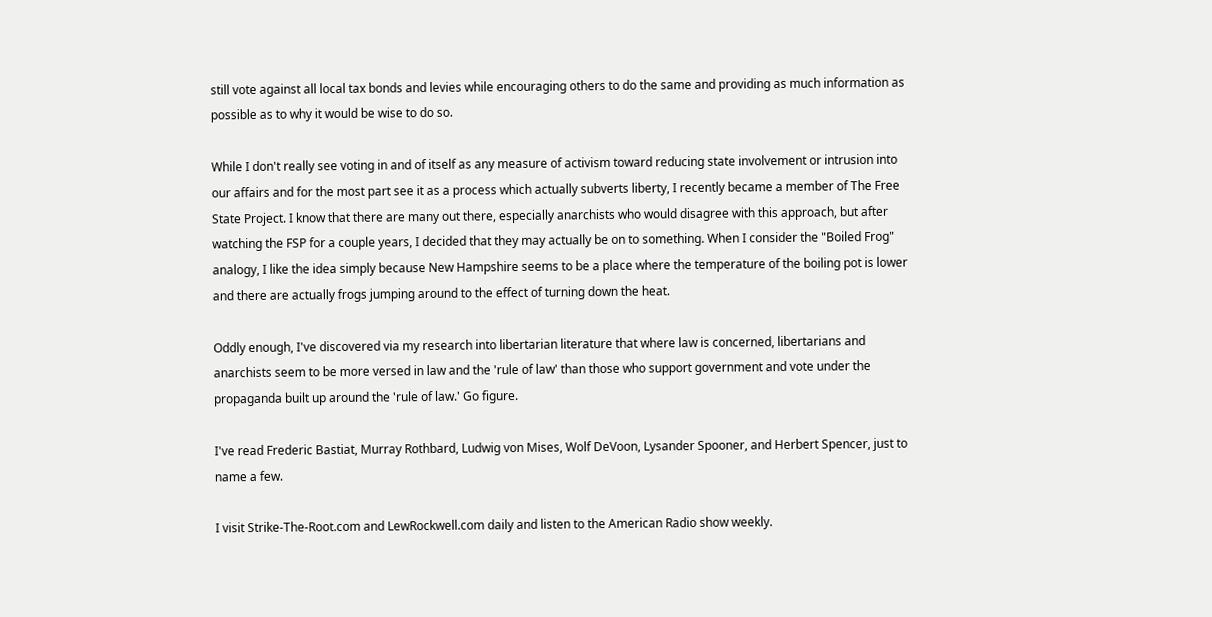still vote against all local tax bonds and levies while encouraging others to do the same and providing as much information as possible as to why it would be wise to do so.

While I don't really see voting in and of itself as any measure of activism toward reducing state involvement or intrusion into our affairs and for the most part see it as a process which actually subverts liberty, I recently became a member of The Free State Project. I know that there are many out there, especially anarchists who would disagree with this approach, but after watching the FSP for a couple years, I decided that they may actually be on to something. When I consider the "Boiled Frog" analogy, I like the idea simply because New Hampshire seems to be a place where the temperature of the boiling pot is lower and there are actually frogs jumping around to the effect of turning down the heat.

Oddly enough, I've discovered via my research into libertarian literature that where law is concerned, libertarians and anarchists seem to be more versed in law and the 'rule of law' than those who support government and vote under the propaganda built up around the 'rule of law.' Go figure.

I've read Frederic Bastiat, Murray Rothbard, Ludwig von Mises, Wolf DeVoon, Lysander Spooner, and Herbert Spencer, just to name a few.

I visit Strike-The-Root.com and LewRockwell.com daily and listen to the American Radio show weekly.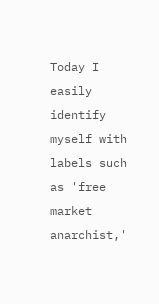Today I easily identify myself with labels such as 'free market anarchist,'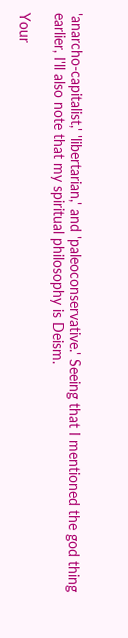'anarcho-capitalist,' 'libertarian,' and 'paleoconservative.' Seeing that I mentioned the god thing earlier, I'll also note that my spiritual philosophy is Deism.

Your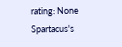rating: None
Spartacus's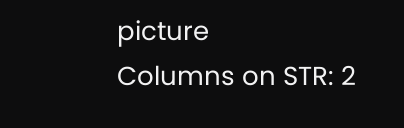picture
Columns on STR: 2